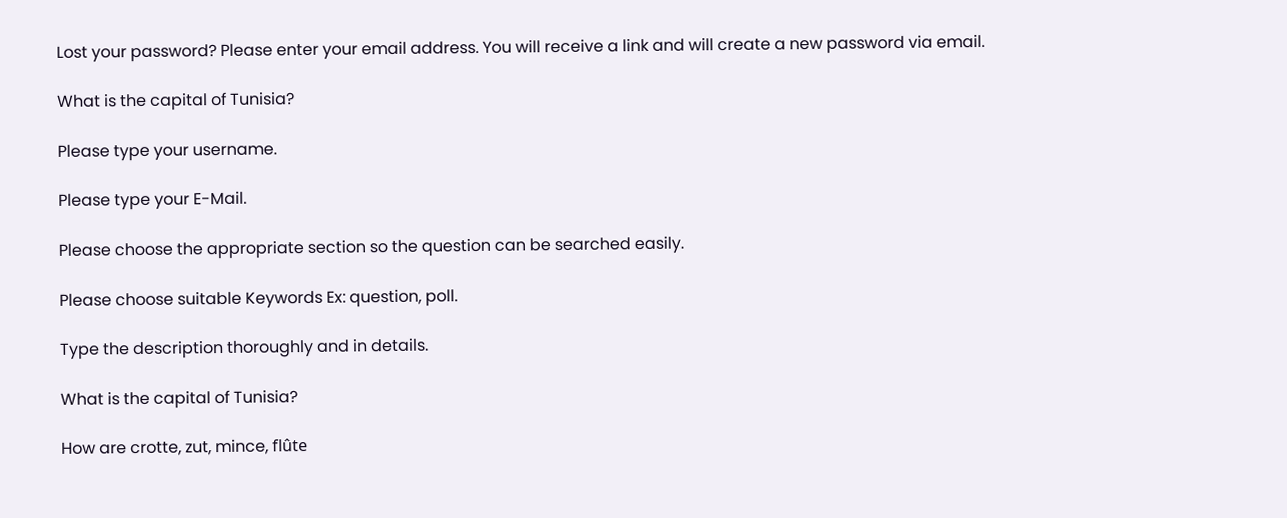Lost your password? Please enter your email address. You will receive a link and will create a new password via email.

What is the capital of Tunisia?

Please type your username.

Please type your E-Mail.

Please choose the appropriate section so the question can be searched easily.

Please choose suitable Keywords Ex: question, poll.

Type the description thoroughly and in details.

What is the capital of Tunisia?

How are crotte, zut, mince, flûte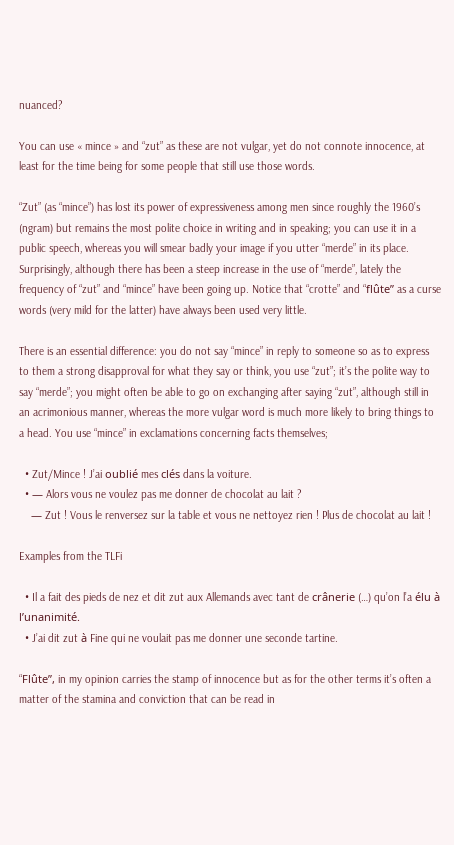nuanced?

You can use « mince » and “zut” as these are not vulgar, yet do not connote innocence, at least for the time being for some people that still use those words.

“Zut” (as “mince”) has lost its power of expressiveness among men since roughly the 1960’s (ngram) but remains the most polite choice in writing and in speaking; you can use it in a public speech, whereas you will smear badly your image if you utter “merde” in its place. Surprisingly, although there has been a steep increase in the use of “merde”, lately the frequency of “zut” and “mince” have been going up. Notice that “crotte” and “flûte” as a curse words (very mild for the latter) have always been used very little.

There is an essential difference: you do not say “mince” in reply to someone so as to express to them a strong disapproval for what they say or think, you use “zut”; it’s the polite way to say “merde”; you might often be able to go on exchanging after saying “zut”, although still in an acrimonious manner, whereas the more vulgar word is much more likely to bring things to a head. You use “mince” in exclamations concerning facts themselves;

  • Zut/Mince ! J’ai oublié mes clés dans la voiture.
  • — Alors vous ne voulez pas me donner de chocolat au lait ?
    — Zut ! Vous le renversez sur la table et vous ne nettoyez rien ! Plus de chocolat au lait !

Examples from the TLFi

  • Il a fait des pieds de nez et dit zut aux Allemands avec tant de crânerie (…) qu’on l’a élu à l’unanimité.
  • J’ai dit zut à Fine qui ne voulait pas me donner une seconde tartine.

“Flûte”, in my opinion carries the stamp of innocence but as for the other terms it’s often a matter of the stamina and conviction that can be read in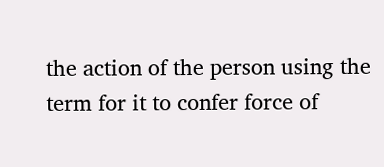the action of the person using the term for it to confer force of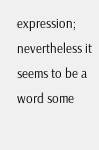expression; nevertheless it seems to be a word some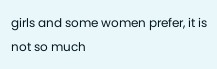girls and some women prefer, it is not so much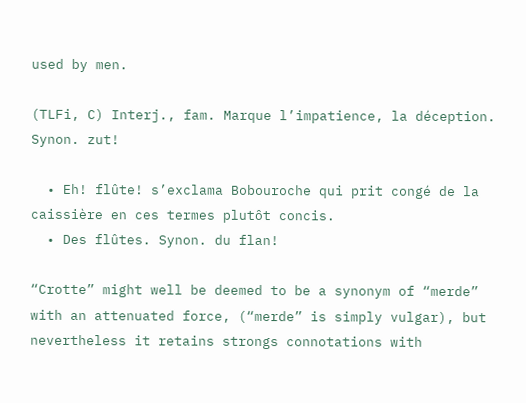used by men.

(TLFi, C) Interj., fam. Marque l’impatience, la déception. Synon. zut!

  • Eh! flûte! s’exclama Bobouroche qui prit congé de la caissière en ces termes plutôt concis.
  • Des flûtes. Synon. du flan!

“Crotte” might well be deemed to be a synonym of “merde” with an attenuated force, (“merde” is simply vulgar), but nevertheless it retains strongs connotations with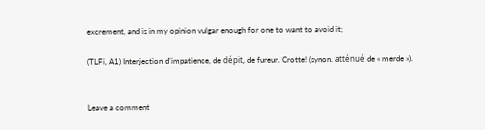excrement, and is in my opinion vulgar enough for one to want to avoid it;

(TLFi, A1) Interjection d’impatience, de dépit, de fureur. Crotte! (synon. atténué de « merde »).


Leave a comment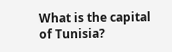What is the capital of Tunisia?